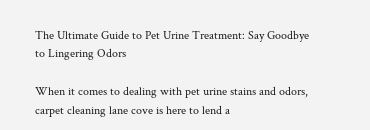The Ultimate Guide to Pet Urine Treatment: Say Goodbye to Lingering Odors

When it comes to dealing with pet urine stains and odors, carpet cleaning lane cove is here to lend a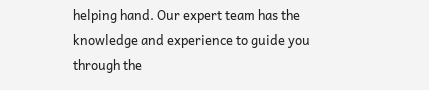helping hand. Our expert team has the knowledge and experience to guide you through the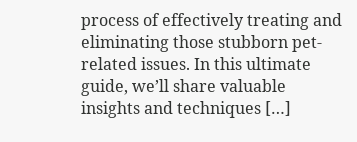process of effectively treating and eliminating those stubborn pet-related issues. In this ultimate guide, we’ll share valuable insights and techniques […]